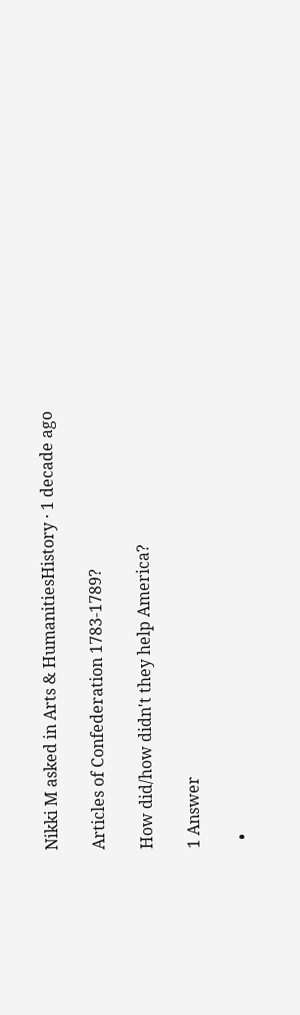Nikki M asked in Arts & HumanitiesHistory · 1 decade ago

Articles of Confederation 1783-1789?

How did/how didn't they help America?

1 Answer

  •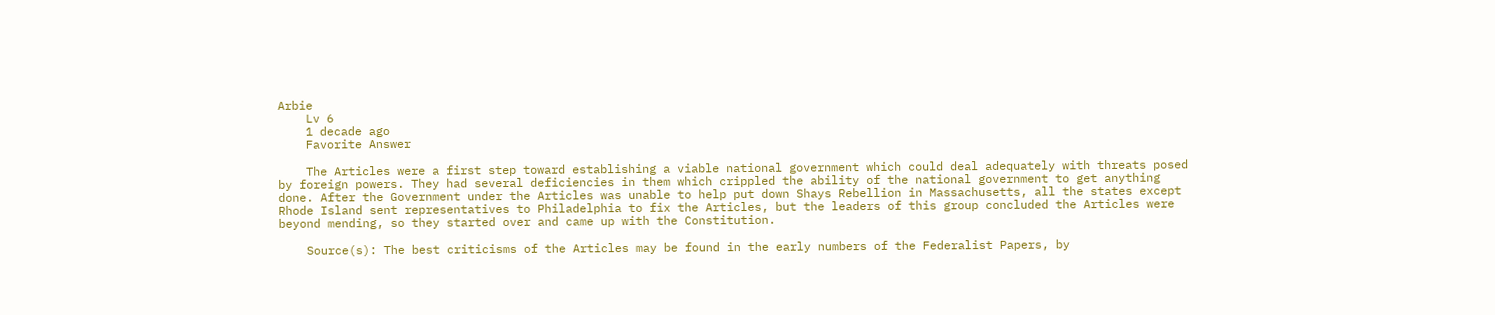Arbie
    Lv 6
    1 decade ago
    Favorite Answer

    The Articles were a first step toward establishing a viable national government which could deal adequately with threats posed by foreign powers. They had several deficiencies in them which crippled the ability of the national government to get anything done. After the Government under the Articles was unable to help put down Shays Rebellion in Massachusetts, all the states except Rhode Island sent representatives to Philadelphia to fix the Articles, but the leaders of this group concluded the Articles were beyond mending, so they started over and came up with the Constitution.

    Source(s): The best criticisms of the Articles may be found in the early numbers of the Federalist Papers, by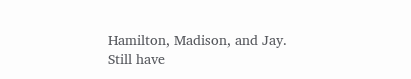Hamilton, Madison, and Jay.
Still have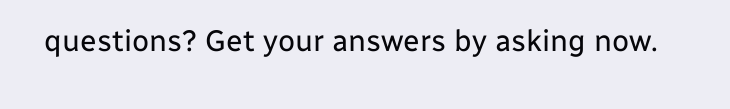questions? Get your answers by asking now.